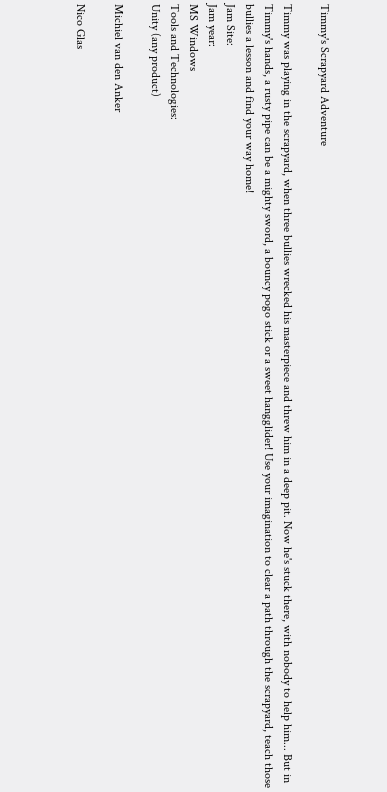Timmy's Scrapyard Adventure

Timmy was playing in the scrapyard, when three bullies wrecked his masterpiece and threw him in a deep pit. Now he's stuck there, with nobody to help him... But in Timmy's hands, a rusty pipe can be a mighty sword, a bouncy pogo stick or a sweet hangglider! Use your imagination to clear a path through the scrapyard, teach those bullies a lesson and find your way home!
Jam Site:
Jam year:
MS Windows
Tools and Technologies:
Unity (any product)

Michiel van den Anker

Nico Glas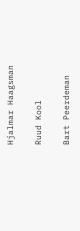Hjalmar Haagsman

Ruud Kool

Bart Peerdeman